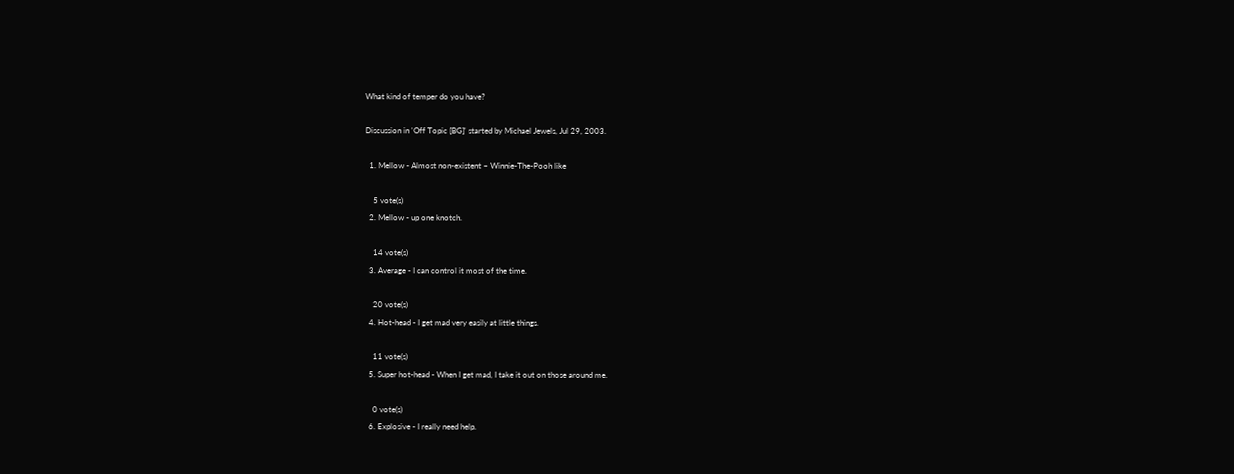What kind of temper do you have?

Discussion in 'Off Topic [BG]' started by Michael Jewels, Jul 29, 2003.

  1. Mellow - Almost non-existent ~ Winnie-The-Pooh like

    5 vote(s)
  2. Mellow - up one knotch.

    14 vote(s)
  3. Average - I can control it most of the time.

    20 vote(s)
  4. Hot-head - I get mad very easily at little things.

    11 vote(s)
  5. Super hot-head - When I get mad, I take it out on those around me.

    0 vote(s)
  6. Explosive - I really need help.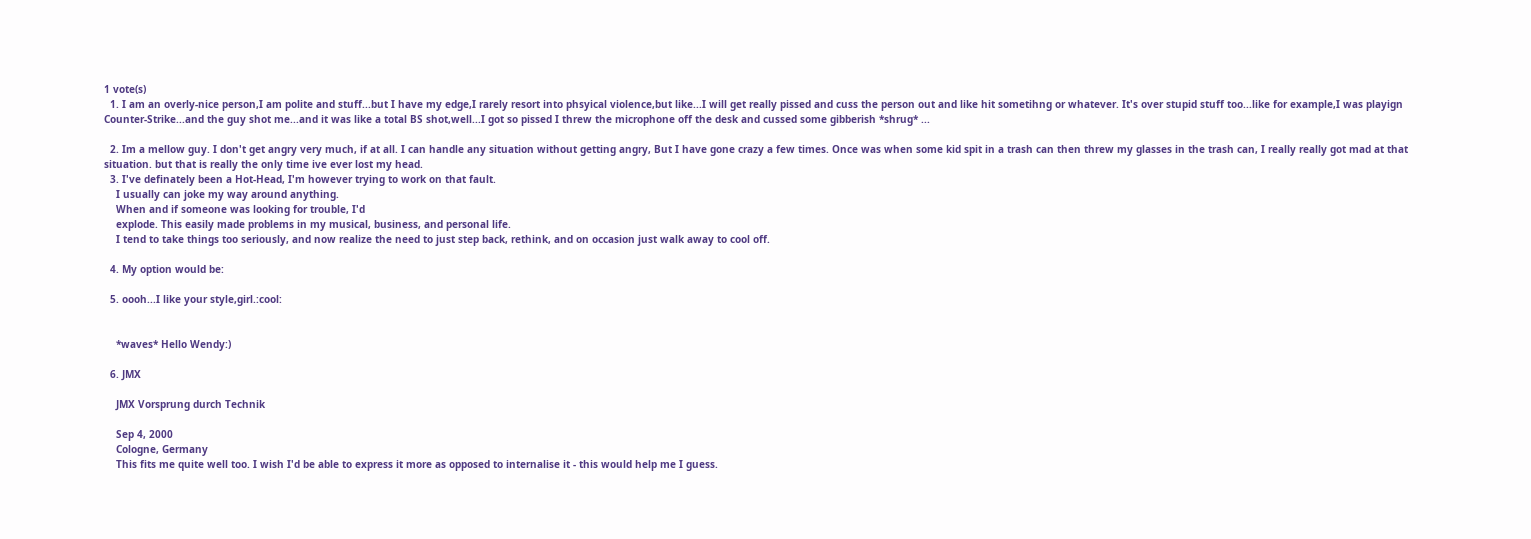1 vote(s)
  1. I am an overly-nice person,I am polite and stuff...but I have my edge,I rarely resort into phsyical violence,but like...I will get really pissed and cuss the person out and like hit sometihng or whatever. It's over stupid stuff too...like for example,I was playign Counter-Strike...and the guy shot me...and it was like a total BS shot,well...I got so pissed I threw the microphone off the desk and cussed some gibberish *shrug* ...

  2. Im a mellow guy. I don't get angry very much, if at all. I can handle any situation without getting angry, But I have gone crazy a few times. Once was when some kid spit in a trash can then threw my glasses in the trash can, I really really got mad at that situation. but that is really the only time ive ever lost my head.
  3. I've definately been a Hot-Head, I'm however trying to work on that fault.
    I usually can joke my way around anything.
    When and if someone was looking for trouble, I'd
    explode. This easily made problems in my musical, business, and personal life.
    I tend to take things too seriously, and now realize the need to just step back, rethink, and on occasion just walk away to cool off.

  4. My option would be:

  5. oooh...I like your style,girl.:cool:


    *waves* Hello Wendy:)

  6. JMX

    JMX Vorsprung durch Technik

    Sep 4, 2000
    Cologne, Germany
    This fits me quite well too. I wish I'd be able to express it more as opposed to internalise it - this would help me I guess.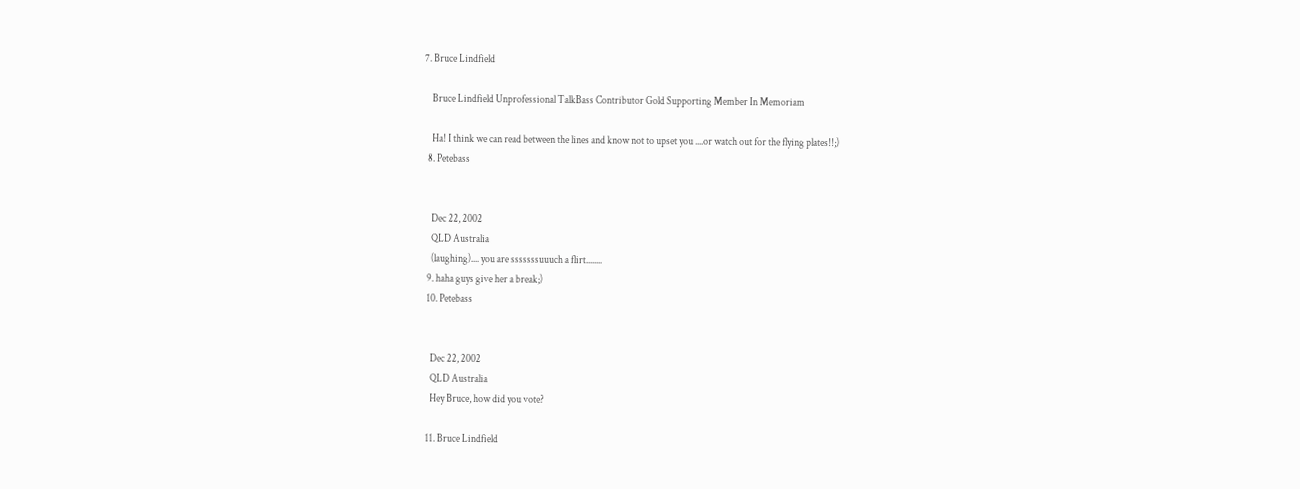7. Bruce Lindfield

    Bruce Lindfield Unprofessional TalkBass Contributor Gold Supporting Member In Memoriam

    Ha! I think we can read between the lines and know not to upset you ....or watch out for the flying plates!!;)
  8. Petebass


    Dec 22, 2002
    QLD Australia
    (laughing).... you are sssssssuuuch a flirt........
  9. haha guys give her a break;)
  10. Petebass


    Dec 22, 2002
    QLD Australia
    Hey Bruce, how did you vote?

  11. Bruce Lindfield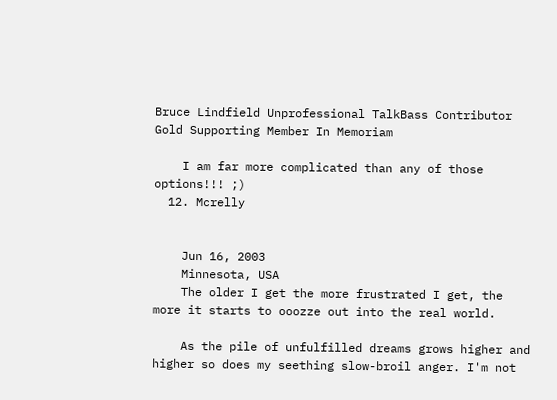Bruce Lindfield Unprofessional TalkBass Contributor Gold Supporting Member In Memoriam

    I am far more complicated than any of those options!!! ;)
  12. Mcrelly


    Jun 16, 2003
    Minnesota, USA
    The older I get the more frustrated I get, the more it starts to ooozze out into the real world.

    As the pile of unfulfilled dreams grows higher and higher so does my seething slow-broil anger. I'm not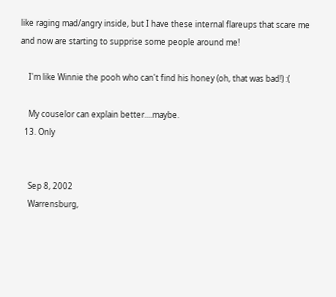like raging mad/angry inside, but I have these internal flareups that scare me and now are starting to supprise some people around me!

    I'm like Winnie the pooh who can't find his honey (oh, that was bad!) :(

    My couselor can explain better....maybe.
  13. Only


    Sep 8, 2002
    Warrensburg,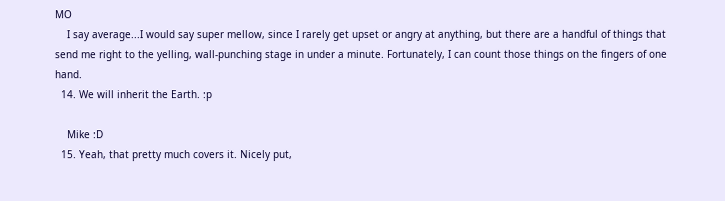MO
    I say average...I would say super mellow, since I rarely get upset or angry at anything, but there are a handful of things that send me right to the yelling, wall-punching stage in under a minute. Fortunately, I can count those things on the fingers of one hand.
  14. We will inherit the Earth. :p

    Mike :D
  15. Yeah, that pretty much covers it. Nicely put,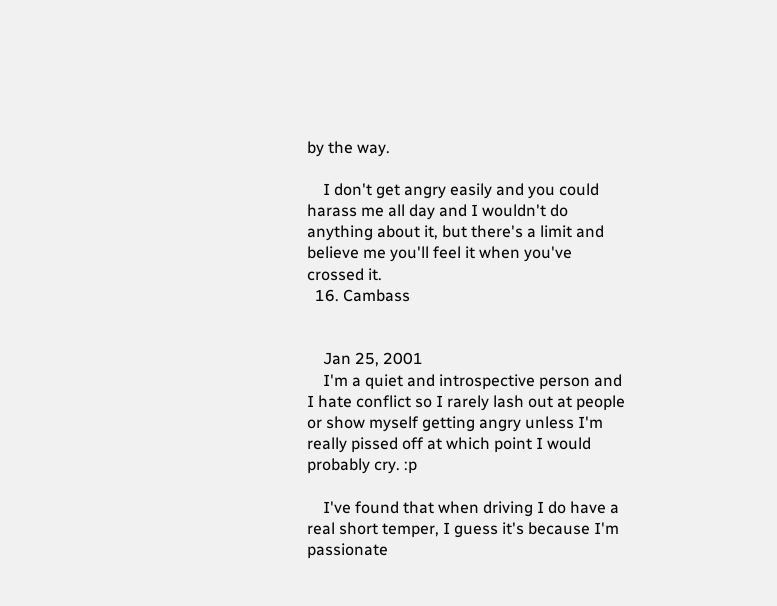by the way.

    I don't get angry easily and you could harass me all day and I wouldn't do anything about it, but there's a limit and believe me you'll feel it when you've crossed it.
  16. Cambass


    Jan 25, 2001
    I'm a quiet and introspective person and I hate conflict so I rarely lash out at people or show myself getting angry unless I'm really pissed off at which point I would probably cry. :p

    I've found that when driving I do have a real short temper, I guess it's because I'm passionate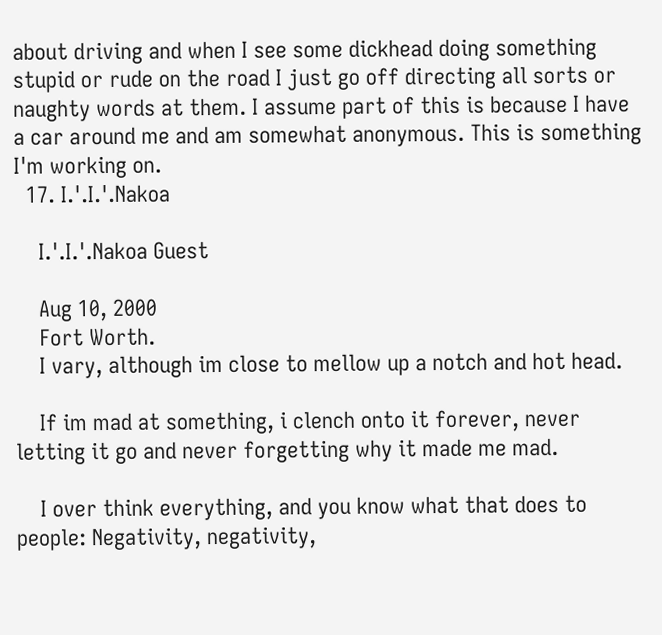about driving and when I see some dickhead doing something stupid or rude on the road I just go off directing all sorts or naughty words at them. I assume part of this is because I have a car around me and am somewhat anonymous. This is something I'm working on.
  17. I.'.I.'.Nakoa

    I.'.I.'.Nakoa Guest

    Aug 10, 2000
    Fort Worth.
    I vary, although im close to mellow up a notch and hot head.

    If im mad at something, i clench onto it forever, never letting it go and never forgetting why it made me mad.

    I over think everything, and you know what that does to people: Negativity, negativity,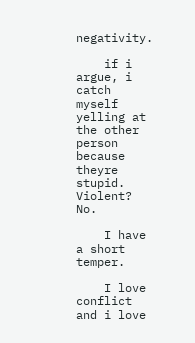negativity.

    if i argue, i catch myself yelling at the other person because theyre stupid. Violent? No.

    I have a short temper.

    I love conflict and i love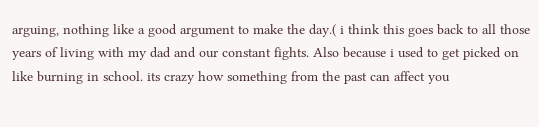arguing, nothing like a good argument to make the day.( i think this goes back to all those years of living with my dad and our constant fights. Also because i used to get picked on like burning in school. its crazy how something from the past can affect you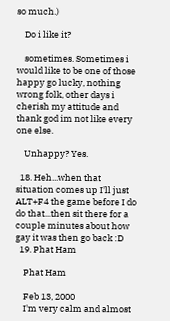so much.)

    Do i like it?

    sometimes. Sometimes i would like to be one of those happy go lucky, nothing wrong folk, other days i cherish my attitude and thank god im not like every one else.

    Unhappy? Yes.

  18. Heh...when that situation comes up I'll just ALT+F4 the game before I do do that...then sit there for a couple minutes about how gay it was then go back :D
  19. Phat Ham

    Phat Ham

    Feb 13, 2000
    I'm very calm and almost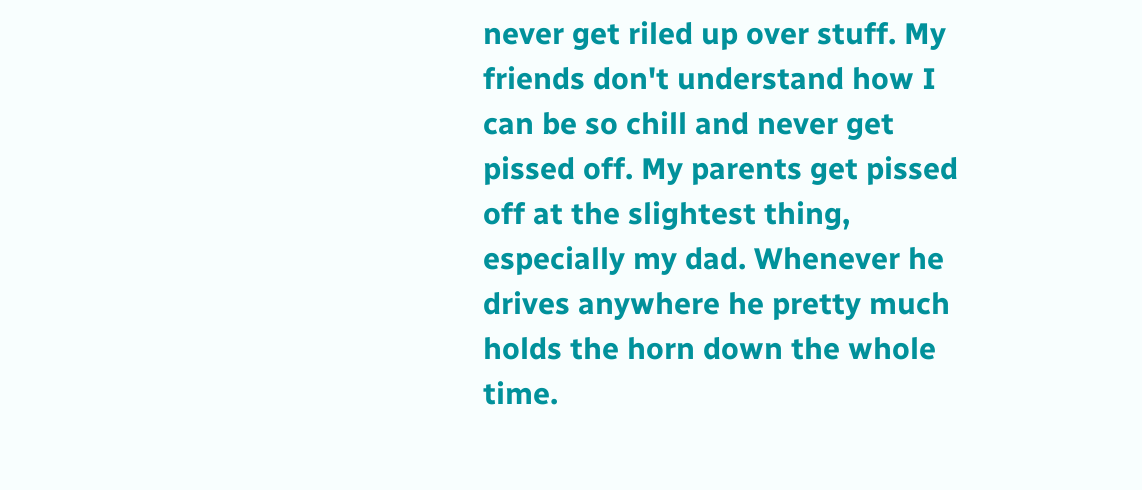never get riled up over stuff. My friends don't understand how I can be so chill and never get pissed off. My parents get pissed off at the slightest thing, especially my dad. Whenever he drives anywhere he pretty much holds the horn down the whole time.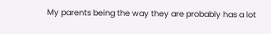My parents being the way they are probably has a lot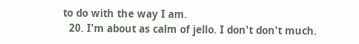to do with the way I am.
  20. I'm about as calm of jello. I don't don't much.